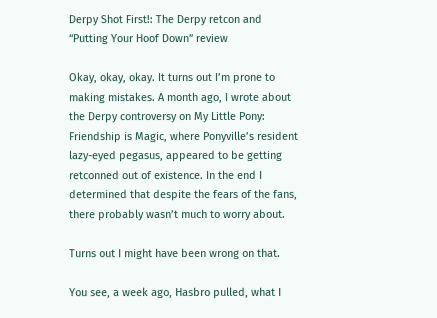Derpy Shot First!: The Derpy retcon and “Putting Your Hoof Down” review

Okay, okay, okay. It turns out I’m prone to making mistakes. A month ago, I wrote about the Derpy controversy on My Little Pony: Friendship is Magic, where Ponyville’s resident lazy-eyed pegasus, appeared to be getting retconned out of existence. In the end I determined that despite the fears of the fans, there probably wasn’t much to worry about.

Turns out I might have been wrong on that.

You see, a week ago, Hasbro pulled, what I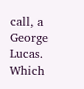call, a George Lucas. Which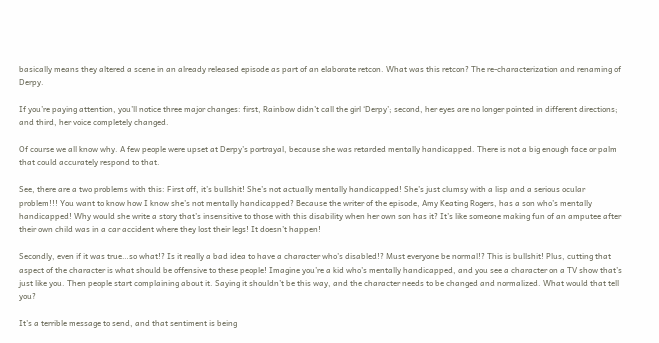basically means they altered a scene in an already released episode as part of an elaborate retcon. What was this retcon? The re-characterization and renaming of Derpy.

If you’re paying attention, you’ll notice three major changes: first, Rainbow didn’t call the girl ‘Derpy’; second, her eyes are no longer pointed in different directions; and third, her voice completely changed.

Of course we all know why. A few people were upset at Derpy’s portrayal, because she was retarded mentally handicapped. There is not a big enough face or palm that could accurately respond to that.

See, there are a two problems with this: First off, it’s bullshit! She’s not actually mentally handicapped! She’s just clumsy with a lisp and a serious ocular problem!!! You want to know how I know she’s not mentally handicapped? Because the writer of the episode, Amy Keating Rogers, has a son who’s mentally handicapped! Why would she write a story that’s insensitive to those with this disability when her own son has it? It’s like someone making fun of an amputee after their own child was in a car accident where they lost their legs! It doesn’t happen!

Secondly, even if it was true…so what!? Is it really a bad idea to have a character who’s disabled!? Must everyone be normal!? This is bullshit! Plus, cutting that aspect of the character is what should be offensive to these people! Imagine you’re a kid who’s mentally handicapped, and you see a character on a TV show that’s just like you. Then people start complaining about it. Saying it shouldn’t be this way, and the character needs to be changed and normalized. What would that tell you?

It’s a terrible message to send, and that sentiment is being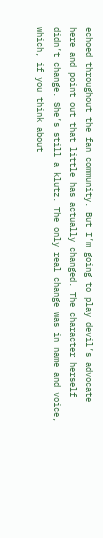echoed throughout the fan community. But I’m going to play devil’s advocate here and point out that little has actually changed. The character herself didn’t change. She’s still a klutz. The only real change was in name and voice, which, if you think about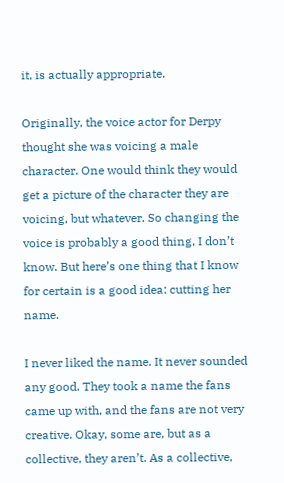it, is actually appropriate.

Originally, the voice actor for Derpy thought she was voicing a male character. One would think they would get a picture of the character they are voicing, but whatever. So changing the voice is probably a good thing, I don’t know. But here’s one thing that I know for certain is a good idea: cutting her name.

I never liked the name. It never sounded any good. They took a name the fans came up with, and the fans are not very creative. Okay, some are, but as a collective, they aren’t. As a collective,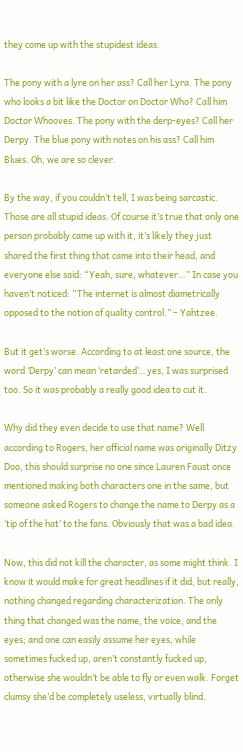they come up with the stupidest ideas.

The pony with a lyre on her ass? Call her Lyra. The pony who looks a bit like the Doctor on Doctor Who? Call him Doctor Whooves. The pony with the derp-eyes? Call her Derpy. The blue pony with notes on his ass? Call him Blues. Oh, we are so clever.

By the way, if you couldn’t tell, I was being sarcastic. Those are all stupid ideas. Of course it’s true that only one person probably came up with it, it’s likely they just shared the first thing that came into their head, and everyone else said: “Yeah, sure, whatever…” In case you haven’t noticed: “The internet is almost diametrically opposed to the notion of quality control.” – Yahtzee.

But it get’s worse. According to at least one source, the word ‘Derpy’ can mean ‘retarded’…yes, I was surprised too. So it was probably a really good idea to cut it.

Why did they even decide to use that name? Well according to Rogers, her official name was originally Ditzy Doo, this should surprise no one since Lauren Faust once mentioned making both characters one in the same, but someone asked Rogers to change the name to Derpy as a ‘tip of the hat’ to the fans. Obviously that was a bad idea.

Now, this did not kill the character, as some might think. I know it would make for great headlines if it did, but really, nothing changed regarding characterization. The only thing that changed was the name, the voice, and the eyes; and one can easily assume her eyes, while sometimes fucked up, aren’t constantly fucked up, otherwise she wouldn’t be able to fly or even walk. Forget clumsy she’d be completely useless, virtually blind.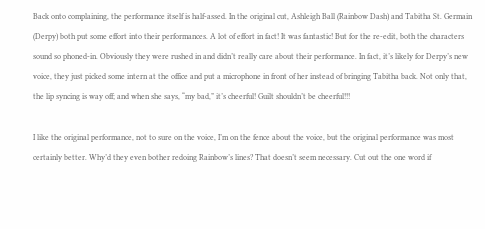Back onto complaining, the performance itself is half-assed. In the original cut, Ashleigh Ball (Rainbow Dash) and Tabitha St. Germain (Derpy) both put some effort into their performances. A lot of effort in fact! It was fantastic! But for the re-edit, both the characters sound so phoned-in. Obviously they were rushed in and didn’t really care about their performance. In fact, it’s likely for Derpy’s new voice, they just picked some intern at the office and put a microphone in front of her instead of bringing Tabitha back. Not only that, the lip syncing is way off; and when she says, “my bad,” it’s cheerful! Guilt shouldn’t be cheerful!!!

I like the original performance, not to sure on the voice, I’m on the fence about the voice, but the original performance was most certainly better. Why’d they even bother redoing Rainbow’s lines? That doesn’t seem necessary. Cut out the one word if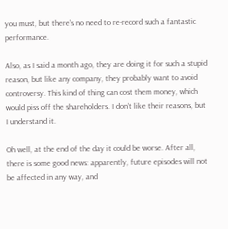you must, but there’s no need to re-record such a fantastic performance.

Also, as I said a month ago, they are doing it for such a stupid reason, but like any company, they probably want to avoid controversy. This kind of thing can cost them money, which would piss off the shareholders. I don’t like their reasons, but I understand it.

Oh well, at the end of the day it could be worse. After all, there is some good news: apparently, future episodes will not be affected in any way, and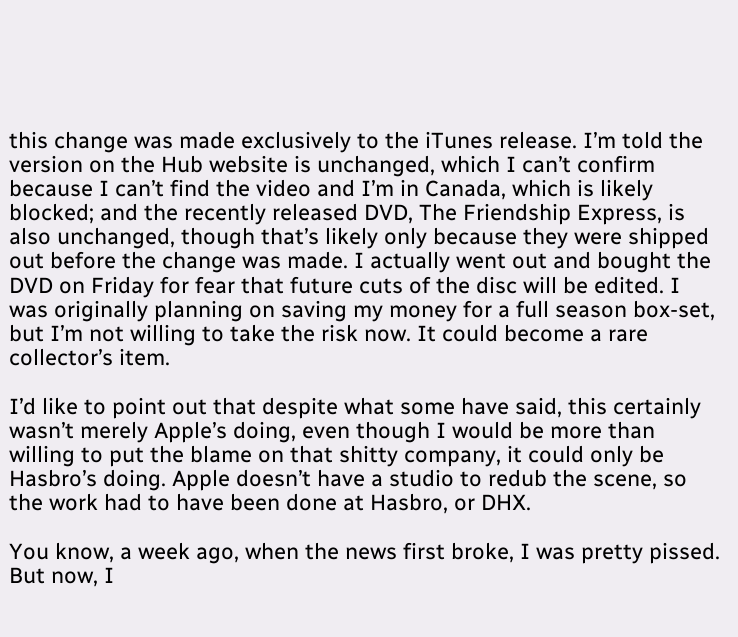this change was made exclusively to the iTunes release. I’m told the version on the Hub website is unchanged, which I can’t confirm because I can’t find the video and I’m in Canada, which is likely blocked; and the recently released DVD, The Friendship Express, is also unchanged, though that’s likely only because they were shipped out before the change was made. I actually went out and bought the DVD on Friday for fear that future cuts of the disc will be edited. I was originally planning on saving my money for a full season box-set, but I’m not willing to take the risk now. It could become a rare collector’s item.

I’d like to point out that despite what some have said, this certainly wasn’t merely Apple’s doing, even though I would be more than willing to put the blame on that shitty company, it could only be Hasbro’s doing. Apple doesn’t have a studio to redub the scene, so the work had to have been done at Hasbro, or DHX.

You know, a week ago, when the news first broke, I was pretty pissed. But now, I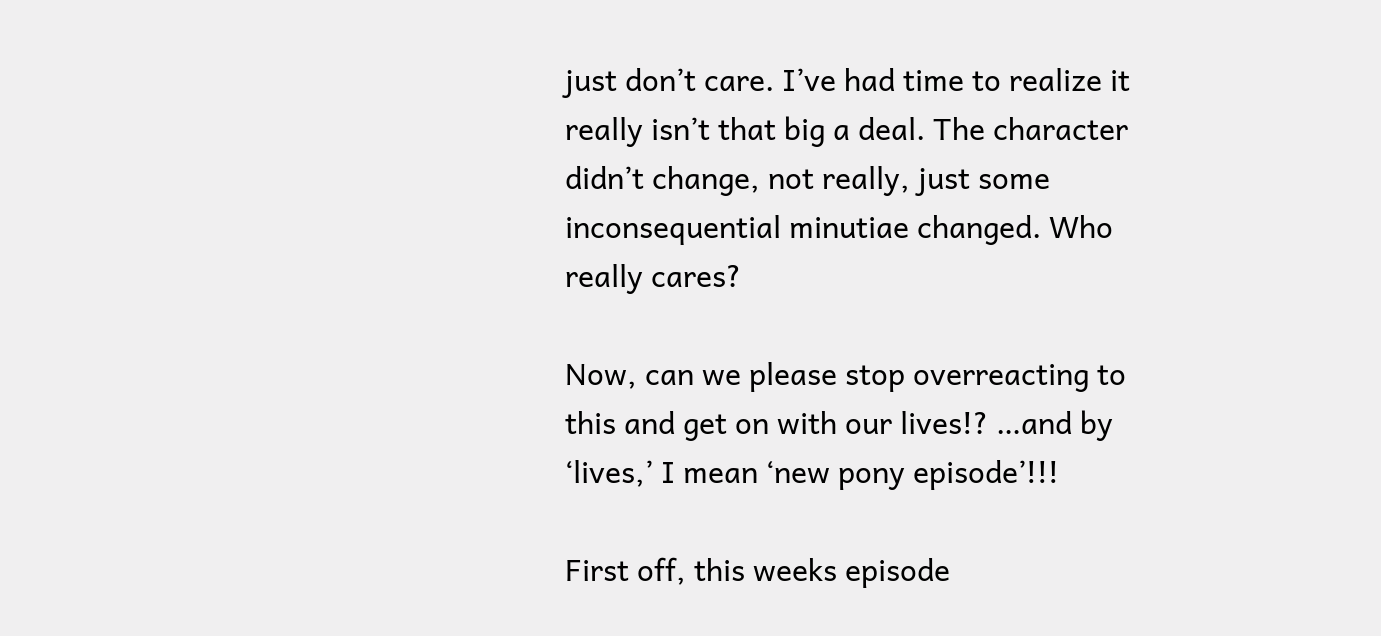just don’t care. I’ve had time to realize it really isn’t that big a deal. The character didn’t change, not really, just some inconsequential minutiae changed. Who really cares?

Now, can we please stop overreacting to this and get on with our lives!? …and by ‘lives,’ I mean ‘new pony episode’!!!

First off, this weeks episode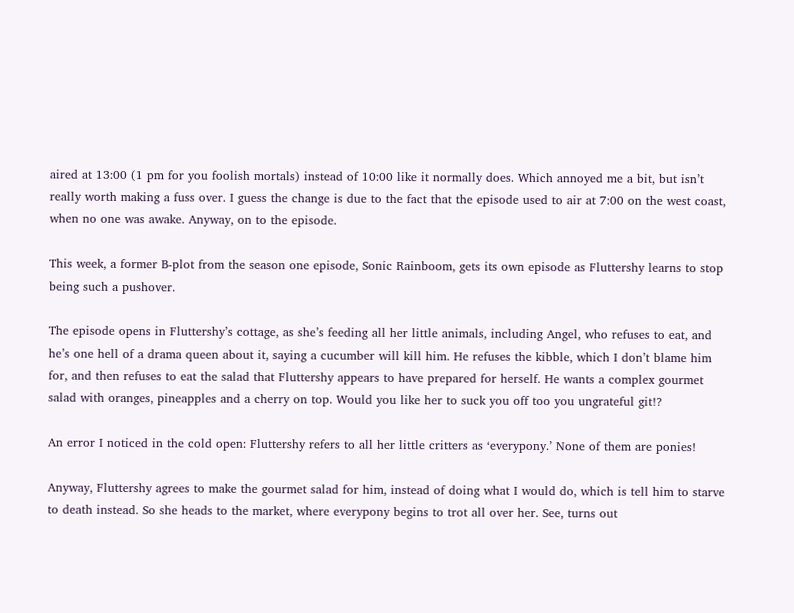aired at 13:00 (1 pm for you foolish mortals) instead of 10:00 like it normally does. Which annoyed me a bit, but isn’t really worth making a fuss over. I guess the change is due to the fact that the episode used to air at 7:00 on the west coast, when no one was awake. Anyway, on to the episode.

This week, a former B-plot from the season one episode, Sonic Rainboom, gets its own episode as Fluttershy learns to stop being such a pushover.

The episode opens in Fluttershy’s cottage, as she’s feeding all her little animals, including Angel, who refuses to eat, and he’s one hell of a drama queen about it, saying a cucumber will kill him. He refuses the kibble, which I don’t blame him for, and then refuses to eat the salad that Fluttershy appears to have prepared for herself. He wants a complex gourmet salad with oranges, pineapples and a cherry on top. Would you like her to suck you off too you ungrateful git!?

An error I noticed in the cold open: Fluttershy refers to all her little critters as ‘everypony.’ None of them are ponies!

Anyway, Fluttershy agrees to make the gourmet salad for him, instead of doing what I would do, which is tell him to starve to death instead. So she heads to the market, where everypony begins to trot all over her. See, turns out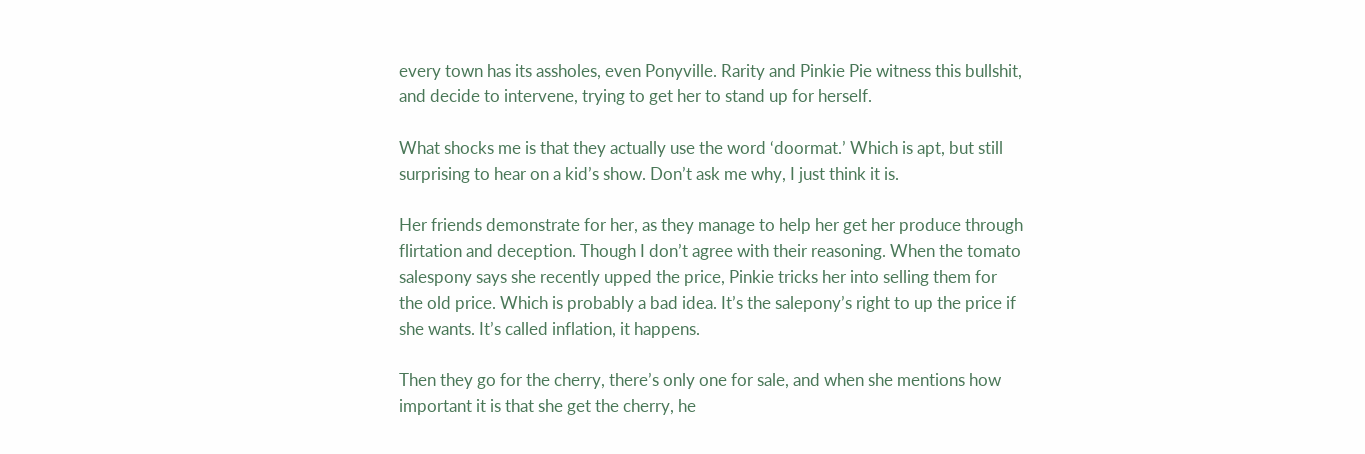every town has its assholes, even Ponyville. Rarity and Pinkie Pie witness this bullshit, and decide to intervene, trying to get her to stand up for herself.

What shocks me is that they actually use the word ‘doormat.’ Which is apt, but still surprising to hear on a kid’s show. Don’t ask me why, I just think it is.

Her friends demonstrate for her, as they manage to help her get her produce through flirtation and deception. Though I don’t agree with their reasoning. When the tomato salespony says she recently upped the price, Pinkie tricks her into selling them for the old price. Which is probably a bad idea. It’s the salepony’s right to up the price if she wants. It’s called inflation, it happens.

Then they go for the cherry, there’s only one for sale, and when she mentions how important it is that she get the cherry, he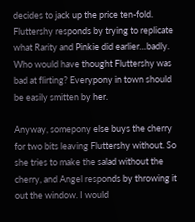decides to jack up the price ten-fold. Fluttershy responds by trying to replicate what Rarity and Pinkie did earlier…badly. Who would have thought Fluttershy was bad at flirting? Everypony in town should be easily smitten by her.

Anyway, somepony else buys the cherry for two bits leaving Fluttershy without. So she tries to make the salad without the cherry, and Angel responds by throwing it out the window. I would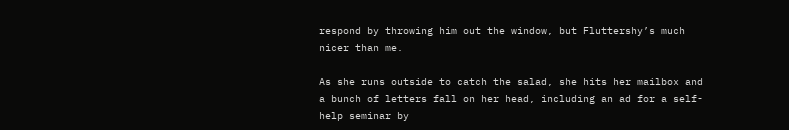respond by throwing him out the window, but Fluttershy’s much nicer than me.

As she runs outside to catch the salad, she hits her mailbox and a bunch of letters fall on her head, including an ad for a self-help seminar by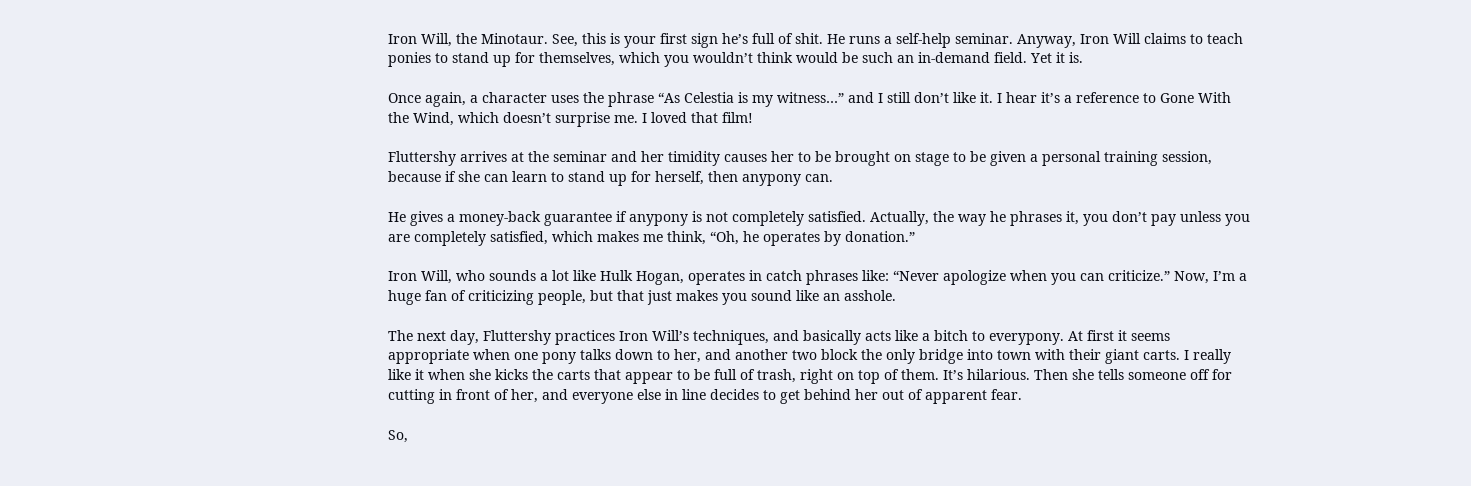Iron Will, the Minotaur. See, this is your first sign he’s full of shit. He runs a self-help seminar. Anyway, Iron Will claims to teach ponies to stand up for themselves, which you wouldn’t think would be such an in-demand field. Yet it is.

Once again, a character uses the phrase “As Celestia is my witness…” and I still don’t like it. I hear it’s a reference to Gone With the Wind, which doesn’t surprise me. I loved that film!

Fluttershy arrives at the seminar and her timidity causes her to be brought on stage to be given a personal training session, because if she can learn to stand up for herself, then anypony can.

He gives a money-back guarantee if anypony is not completely satisfied. Actually, the way he phrases it, you don’t pay unless you are completely satisfied, which makes me think, “Oh, he operates by donation.”

Iron Will, who sounds a lot like Hulk Hogan, operates in catch phrases like: “Never apologize when you can criticize.” Now, I’m a huge fan of criticizing people, but that just makes you sound like an asshole.

The next day, Fluttershy practices Iron Will’s techniques, and basically acts like a bitch to everypony. At first it seems appropriate when one pony talks down to her, and another two block the only bridge into town with their giant carts. I really like it when she kicks the carts that appear to be full of trash, right on top of them. It’s hilarious. Then she tells someone off for cutting in front of her, and everyone else in line decides to get behind her out of apparent fear.

So,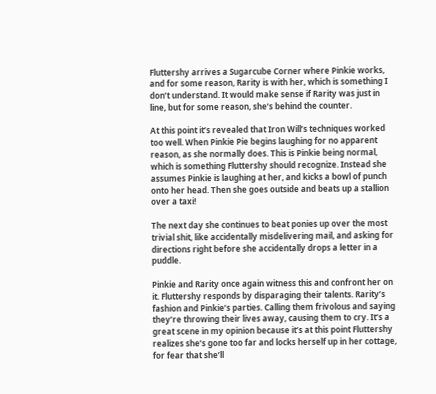Fluttershy arrives a Sugarcube Corner where Pinkie works, and for some reason, Rarity is with her, which is something I don’t understand. It would make sense if Rarity was just in line, but for some reason, she’s behind the counter.

At this point it’s revealed that Iron Will’s techniques worked too well. When Pinkie Pie begins laughing for no apparent reason, as she normally does. This is Pinkie being normal, which is something Fluttershy should recognize. Instead she assumes Pinkie is laughing at her, and kicks a bowl of punch onto her head. Then she goes outside and beats up a stallion over a taxi!

The next day she continues to beat ponies up over the most trivial shit, like accidentally misdelivering mail, and asking for directions right before she accidentally drops a letter in a puddle.

Pinkie and Rarity once again witness this and confront her on it. Fluttershy responds by disparaging their talents. Rarity’s fashion and Pinkie’s parties. Calling them frivolous and saying they’re throwing their lives away, causing them to cry. It’s a great scene in my opinion because it’s at this point Fluttershy realizes she’s gone too far and locks herself up in her cottage, for fear that she’ll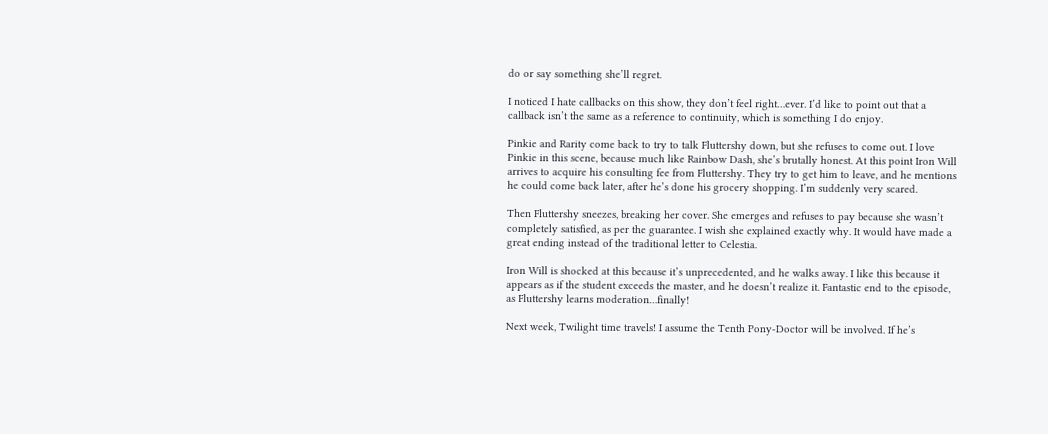do or say something she’ll regret.

I noticed I hate callbacks on this show, they don’t feel right…ever. I’d like to point out that a callback isn’t the same as a reference to continuity, which is something I do enjoy.

Pinkie and Rarity come back to try to talk Fluttershy down, but she refuses to come out. I love Pinkie in this scene, because much like Rainbow Dash, she’s brutally honest. At this point Iron Will arrives to acquire his consulting fee from Fluttershy. They try to get him to leave, and he mentions he could come back later, after he’s done his grocery shopping. I’m suddenly very scared.

Then Fluttershy sneezes, breaking her cover. She emerges and refuses to pay because she wasn’t completely satisfied, as per the guarantee. I wish she explained exactly why. It would have made a great ending instead of the traditional letter to Celestia.

Iron Will is shocked at this because it’s unprecedented, and he walks away. I like this because it appears as if the student exceeds the master, and he doesn’t realize it. Fantastic end to the episode, as Fluttershy learns moderation…finally!

Next week, Twilight time travels! I assume the Tenth Pony-Doctor will be involved. If he’s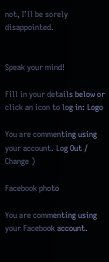not, I’ll be sorely disappointed.


Speak your mind!

Fill in your details below or click an icon to log in: Logo

You are commenting using your account. Log Out /  Change )

Facebook photo

You are commenting using your Facebook account.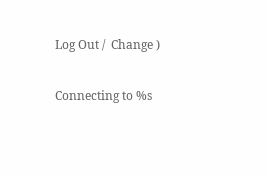Log Out /  Change )

Connecting to %s